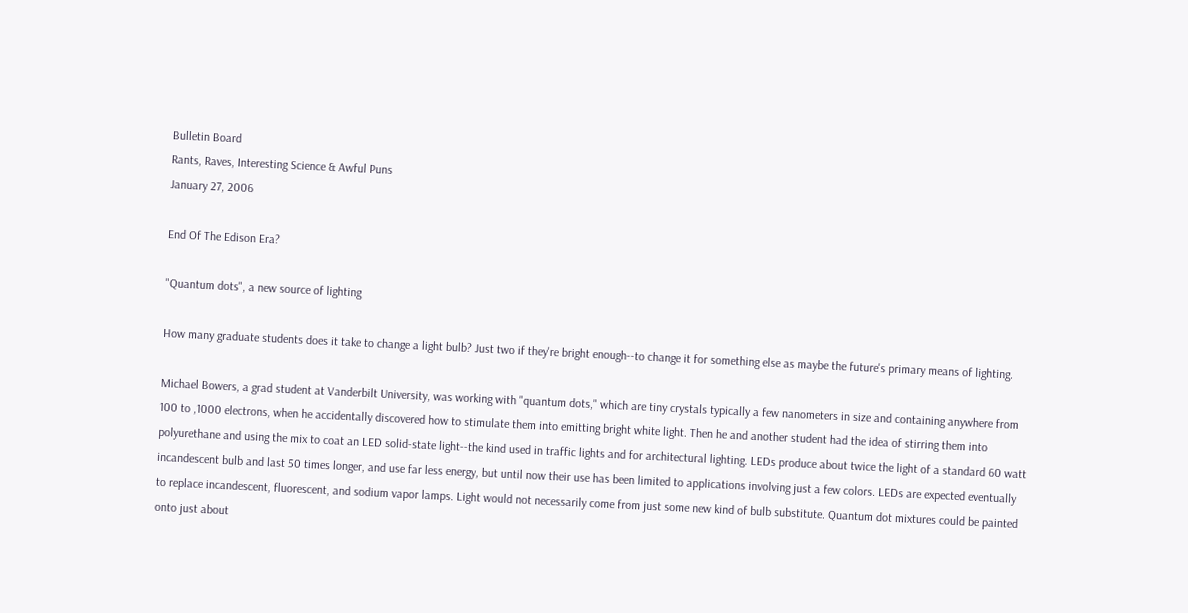Bulletin Board
Rants, Raves, Interesting Science & Awful Puns
January 27, 2006

End Of The Edison Era?

"Quantum dots", a new source of lighting

How many graduate students does it take to change a light bulb? Just two if they're bright enough--to change it for something else as maybe the future's primary means of lighting.

Michael Bowers, a grad student at Vanderbilt University, was working with "quantum dots," which are tiny crystals typically a few nanometers in size and containing anywhere from 100 to ,1000 electrons, when he accidentally discovered how to stimulate them into emitting bright white light. Then he and another student had the idea of stirring them into polyurethane and using the mix to coat an LED solid-state light--the kind used in traffic lights and for architectural lighting. LEDs produce about twice the light of a standard 60 watt incandescent bulb and last 50 times longer, and use far less energy, but until now their use has been limited to applications involving just a few colors. LEDs are expected eventually to replace incandescent, fluorescent, and sodium vapor lamps. Light would not necessarily come from just some new kind of bulb substitute. Quantum dot mixtures could be painted onto just about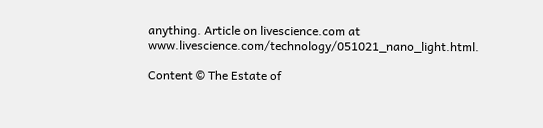anything. Article on livescience.com at www.livescience.com/technology/051021_nano_light.html.

Content © The Estate of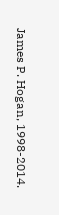James P. Hogan, 1998-2014.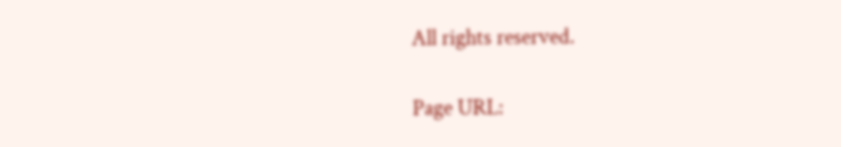All rights reserved.

Page URL: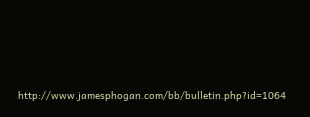http://www.jamesphogan.com/bb/bulletin.php?id=1064